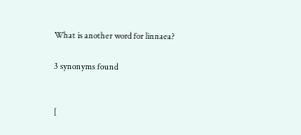What is another word for linnaea?

3 synonyms found


[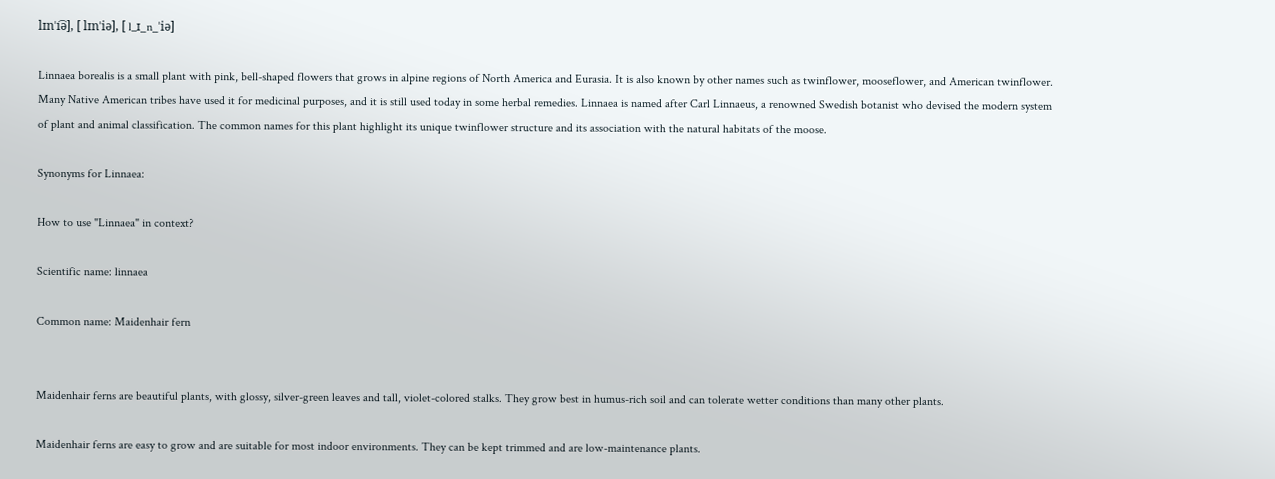lɪnˈi͡ə], [ lɪnˈiə], [ l_ɪ_n_ˈiə]

Linnaea borealis is a small plant with pink, bell-shaped flowers that grows in alpine regions of North America and Eurasia. It is also known by other names such as twinflower, mooseflower, and American twinflower. Many Native American tribes have used it for medicinal purposes, and it is still used today in some herbal remedies. Linnaea is named after Carl Linnaeus, a renowned Swedish botanist who devised the modern system of plant and animal classification. The common names for this plant highlight its unique twinflower structure and its association with the natural habitats of the moose.

Synonyms for Linnaea:

How to use "Linnaea" in context?

Scientific name: linnaea

Common name: Maidenhair fern


Maidenhair ferns are beautiful plants, with glossy, silver-green leaves and tall, violet-colored stalks. They grow best in humus-rich soil and can tolerate wetter conditions than many other plants.

Maidenhair ferns are easy to grow and are suitable for most indoor environments. They can be kept trimmed and are low-maintenance plants.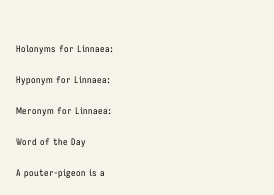Holonyms for Linnaea:

Hyponym for Linnaea:

Meronym for Linnaea:

Word of the Day

A pouter-pigeon is a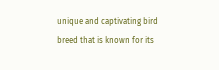unique and captivating bird breed that is known for its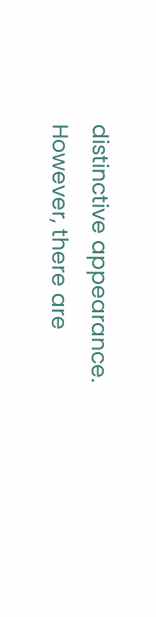distinctive appearance. However, there are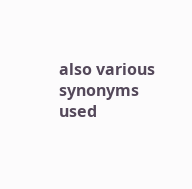also various synonyms used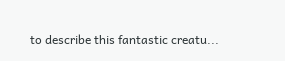to describe this fantastic creatu...